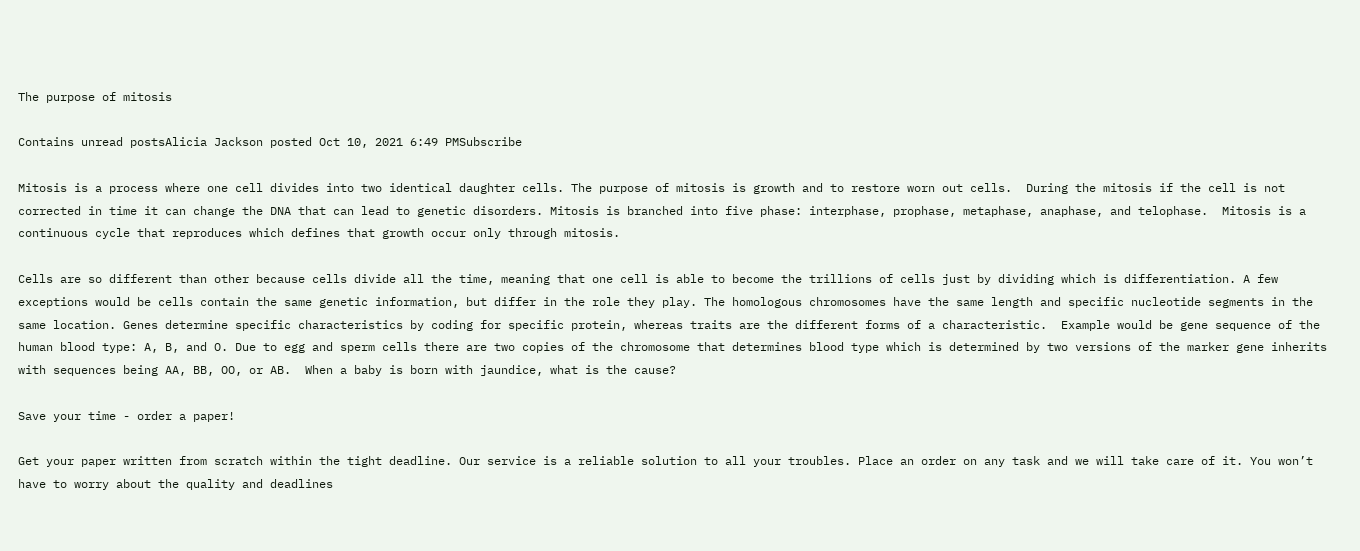The purpose of mitosis

Contains unread postsAlicia Jackson posted Oct 10, 2021 6:49 PMSubscribe

Mitosis is a process where one cell divides into two identical daughter cells. The purpose of mitosis is growth and to restore worn out cells.  During the mitosis if the cell is not corrected in time it can change the DNA that can lead to genetic disorders. Mitosis is branched into five phase: interphase, prophase, metaphase, anaphase, and telophase.  Mitosis is a continuous cycle that reproduces which defines that growth occur only through mitosis.

Cells are so different than other because cells divide all the time, meaning that one cell is able to become the trillions of cells just by dividing which is differentiation. A few exceptions would be cells contain the same genetic information, but differ in the role they play. The homologous chromosomes have the same length and specific nucleotide segments in the same location. Genes determine specific characteristics by coding for specific protein, whereas traits are the different forms of a characteristic.  Example would be gene sequence of the human blood type: A, B, and O. Due to egg and sperm cells there are two copies of the chromosome that determines blood type which is determined by two versions of the marker gene inherits with sequences being AA, BB, OO, or AB.  When a baby is born with jaundice, what is the cause?

Save your time - order a paper!

Get your paper written from scratch within the tight deadline. Our service is a reliable solution to all your troubles. Place an order on any task and we will take care of it. You won’t have to worry about the quality and deadlines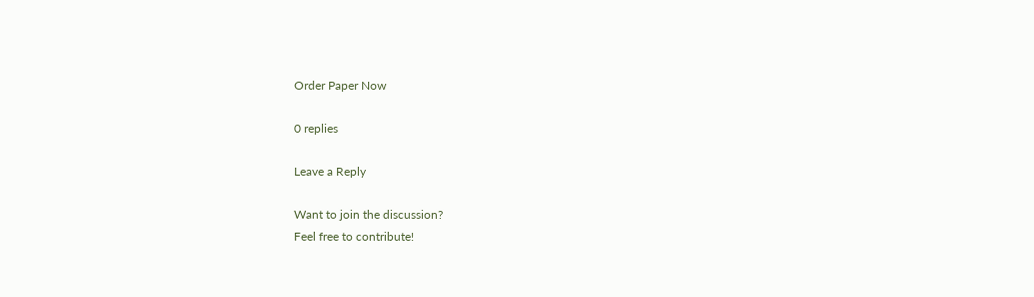Order Paper Now

0 replies

Leave a Reply

Want to join the discussion?
Feel free to contribute!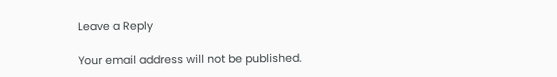Leave a Reply

Your email address will not be published.